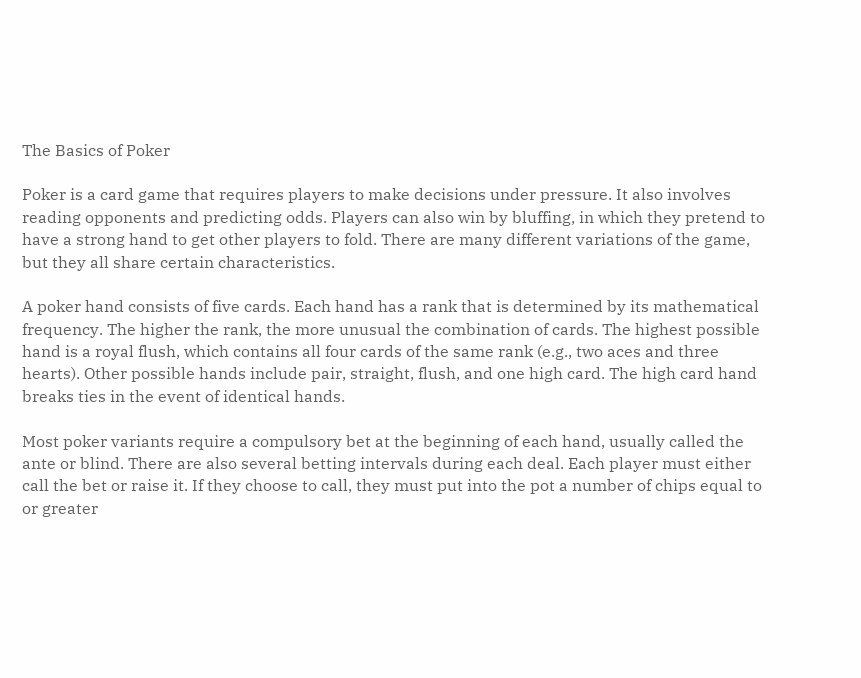The Basics of Poker

Poker is a card game that requires players to make decisions under pressure. It also involves reading opponents and predicting odds. Players can also win by bluffing, in which they pretend to have a strong hand to get other players to fold. There are many different variations of the game, but they all share certain characteristics.

A poker hand consists of five cards. Each hand has a rank that is determined by its mathematical frequency. The higher the rank, the more unusual the combination of cards. The highest possible hand is a royal flush, which contains all four cards of the same rank (e.g., two aces and three hearts). Other possible hands include pair, straight, flush, and one high card. The high card hand breaks ties in the event of identical hands.

Most poker variants require a compulsory bet at the beginning of each hand, usually called the ante or blind. There are also several betting intervals during each deal. Each player must either call the bet or raise it. If they choose to call, they must put into the pot a number of chips equal to or greater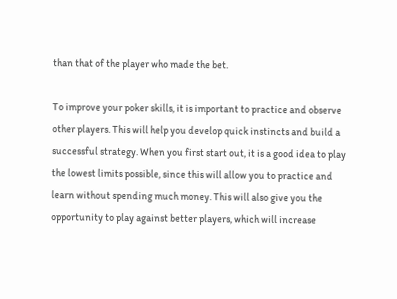than that of the player who made the bet.

To improve your poker skills, it is important to practice and observe other players. This will help you develop quick instincts and build a successful strategy. When you first start out, it is a good idea to play the lowest limits possible, since this will allow you to practice and learn without spending much money. This will also give you the opportunity to play against better players, which will increase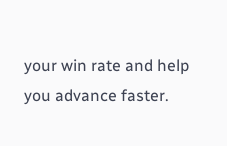your win rate and help you advance faster.